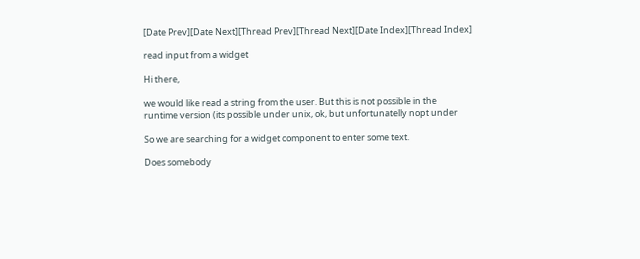[Date Prev][Date Next][Thread Prev][Thread Next][Date Index][Thread Index]

read input from a widget

Hi there,

we would like read a string from the user. But this is not possible in the
runtime version (its possible under unix, ok, but unfortunatelly nopt under

So we are searching for a widget component to enter some text.

Does somebody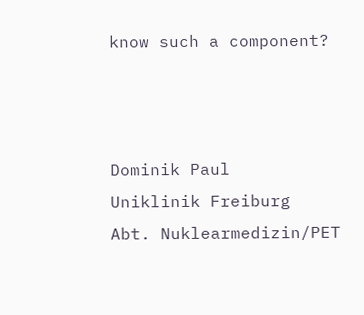know such a component?



Dominik Paul
Uniklinik Freiburg
Abt. Nuklearmedizin/PET